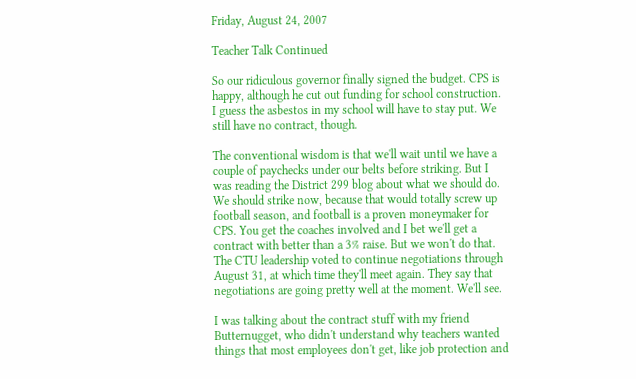Friday, August 24, 2007

Teacher Talk Continued

So our ridiculous governor finally signed the budget. CPS is happy, although he cut out funding for school construction. I guess the asbestos in my school will have to stay put. We still have no contract, though.

The conventional wisdom is that we'll wait until we have a couple of paychecks under our belts before striking. But I was reading the District 299 blog about what we should do. We should strike now, because that would totally screw up football season, and football is a proven moneymaker for CPS. You get the coaches involved and I bet we'll get a contract with better than a 3% raise. But we won't do that. The CTU leadership voted to continue negotiations through August 31, at which time they'll meet again. They say that negotiations are going pretty well at the moment. We'll see.

I was talking about the contract stuff with my friend Butternugget, who didn't understand why teachers wanted things that most employees don't get, like job protection and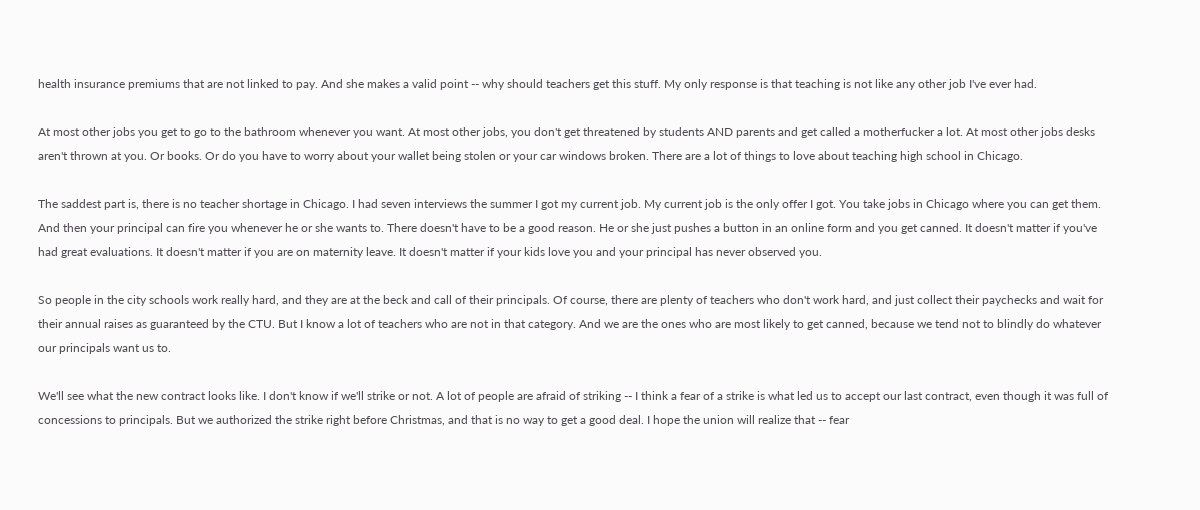health insurance premiums that are not linked to pay. And she makes a valid point -- why should teachers get this stuff. My only response is that teaching is not like any other job I've ever had.

At most other jobs you get to go to the bathroom whenever you want. At most other jobs, you don't get threatened by students AND parents and get called a motherfucker a lot. At most other jobs desks aren't thrown at you. Or books. Or do you have to worry about your wallet being stolen or your car windows broken. There are a lot of things to love about teaching high school in Chicago.

The saddest part is, there is no teacher shortage in Chicago. I had seven interviews the summer I got my current job. My current job is the only offer I got. You take jobs in Chicago where you can get them. And then your principal can fire you whenever he or she wants to. There doesn't have to be a good reason. He or she just pushes a button in an online form and you get canned. It doesn't matter if you've had great evaluations. It doesn't matter if you are on maternity leave. It doesn't matter if your kids love you and your principal has never observed you.

So people in the city schools work really hard, and they are at the beck and call of their principals. Of course, there are plenty of teachers who don't work hard, and just collect their paychecks and wait for their annual raises as guaranteed by the CTU. But I know a lot of teachers who are not in that category. And we are the ones who are most likely to get canned, because we tend not to blindly do whatever our principals want us to.

We'll see what the new contract looks like. I don't know if we'll strike or not. A lot of people are afraid of striking -- I think a fear of a strike is what led us to accept our last contract, even though it was full of concessions to principals. But we authorized the strike right before Christmas, and that is no way to get a good deal. I hope the union will realize that -- fear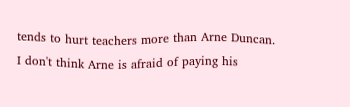tends to hurt teachers more than Arne Duncan. I don't think Arne is afraid of paying his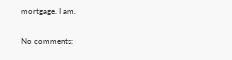mortgage. I am.

No comments: